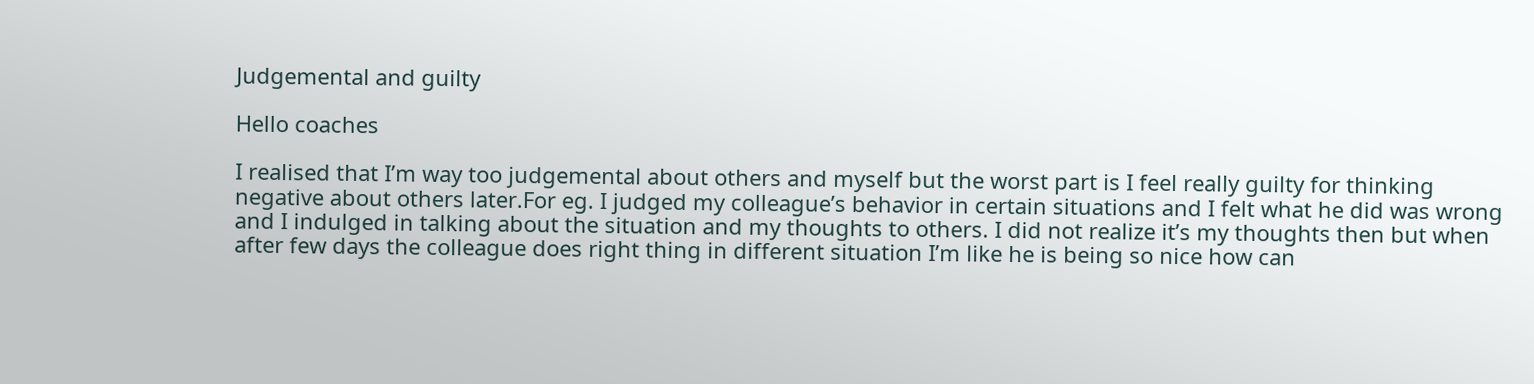Judgemental and guilty

Hello coaches

I realised that I’m way too judgemental about others and myself but the worst part is I feel really guilty for thinking negative about others later.For eg. I judged my colleague’s behavior in certain situations and I felt what he did was wrong and I indulged in talking about the situation and my thoughts to others. I did not realize it’s my thoughts then but when after few days the colleague does right thing in different situation I’m like he is being so nice how can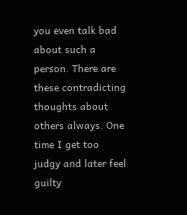you even talk bad about such a person. There are these contradicting thoughts about others always. One time I get too judgy and later feel guilty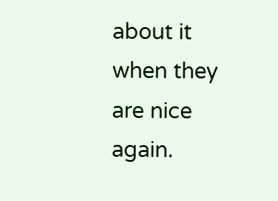about it when they are nice again.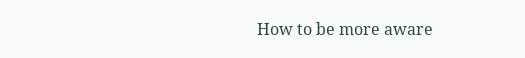How to be more aware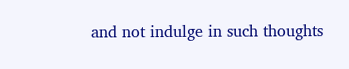and not indulge in such thoughts